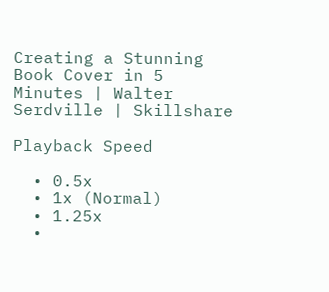Creating a Stunning Book Cover in 5 Minutes | Walter Serdville | Skillshare

Playback Speed

  • 0.5x
  • 1x (Normal)
  • 1.25x
  •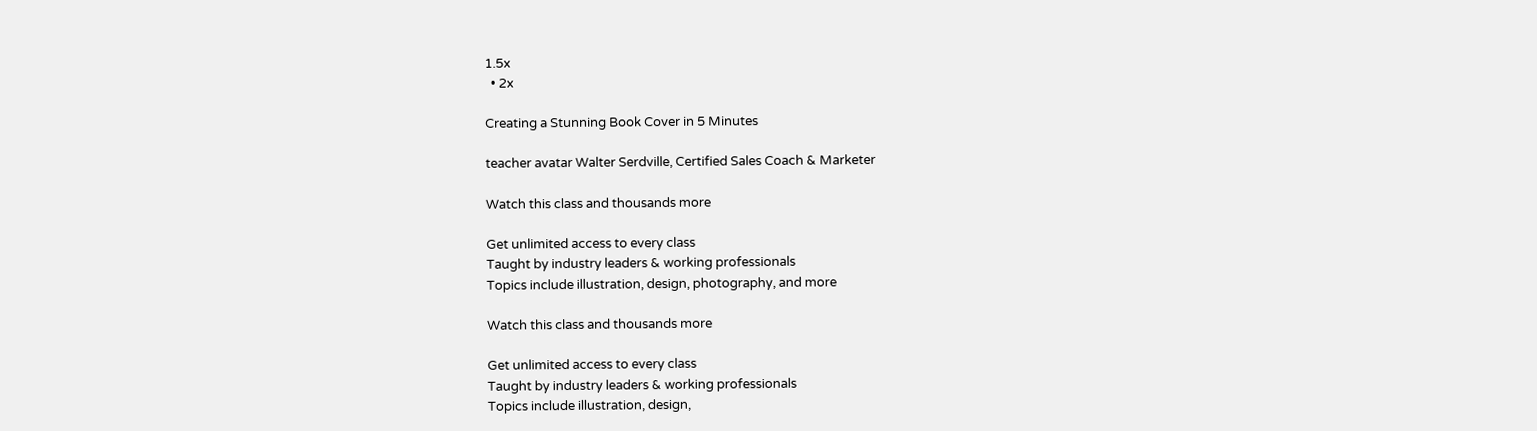1.5x
  • 2x

Creating a Stunning Book Cover in 5 Minutes

teacher avatar Walter Serdville, Certified Sales Coach & Marketer

Watch this class and thousands more

Get unlimited access to every class
Taught by industry leaders & working professionals
Topics include illustration, design, photography, and more

Watch this class and thousands more

Get unlimited access to every class
Taught by industry leaders & working professionals
Topics include illustration, design,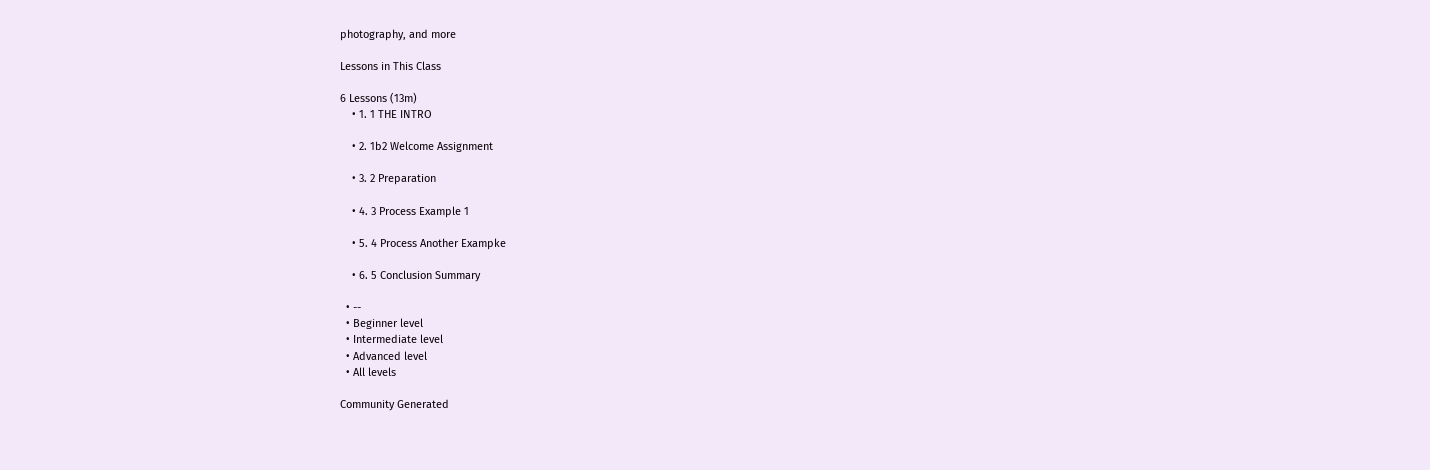photography, and more

Lessons in This Class

6 Lessons (13m)
    • 1. 1 THE INTRO

    • 2. 1b2 Welcome Assignment

    • 3. 2 Preparation

    • 4. 3 Process Example 1

    • 5. 4 Process Another Exampke

    • 6. 5 Conclusion Summary

  • --
  • Beginner level
  • Intermediate level
  • Advanced level
  • All levels

Community Generated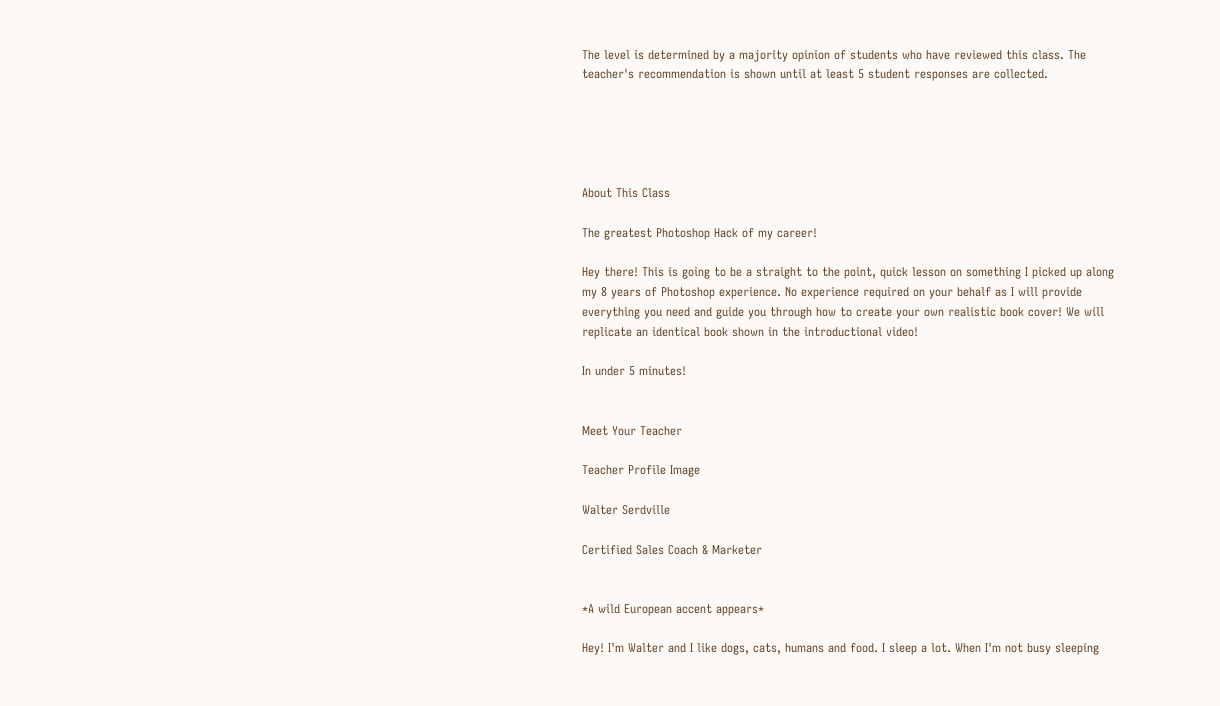The level is determined by a majority opinion of students who have reviewed this class. The teacher's recommendation is shown until at least 5 student responses are collected.





About This Class

The greatest Photoshop Hack of my career!

Hey there! This is going to be a straight to the point, quick lesson on something I picked up along my 8 years of Photoshop experience. No experience required on your behalf as I will provide everything you need and guide you through how to create your own realistic book cover! We will replicate an identical book shown in the introductional video!

In under 5 minutes!


Meet Your Teacher

Teacher Profile Image

Walter Serdville

Certified Sales Coach & Marketer


*A wild European accent appears*

Hey! I'm Walter and I like dogs, cats, humans and food. I sleep a lot. When I'm not busy sleeping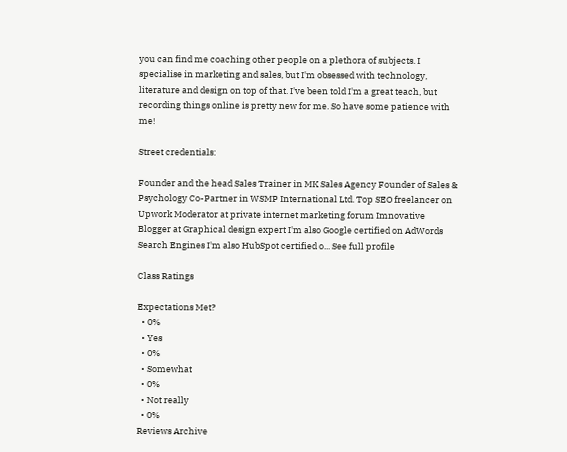you can find me coaching other people on a plethora of subjects. I specialise in marketing and sales, but I'm obsessed with technology, literature and design on top of that. I've been told I'm a great teach, but recording things online is pretty new for me. So have some patience with me!

Street credentials:

Founder and the head Sales Trainer in MK Sales Agency Founder of Sales & Psychology Co-Partner in WSMP International Ltd. Top SEO freelancer on Upwork Moderator at private internet marketing forum Imnovative Blogger at Graphical design expert I'm also Google certified on AdWords Search Engines I'm also HubSpot certified o... See full profile

Class Ratings

Expectations Met?
  • 0%
  • Yes
  • 0%
  • Somewhat
  • 0%
  • Not really
  • 0%
Reviews Archive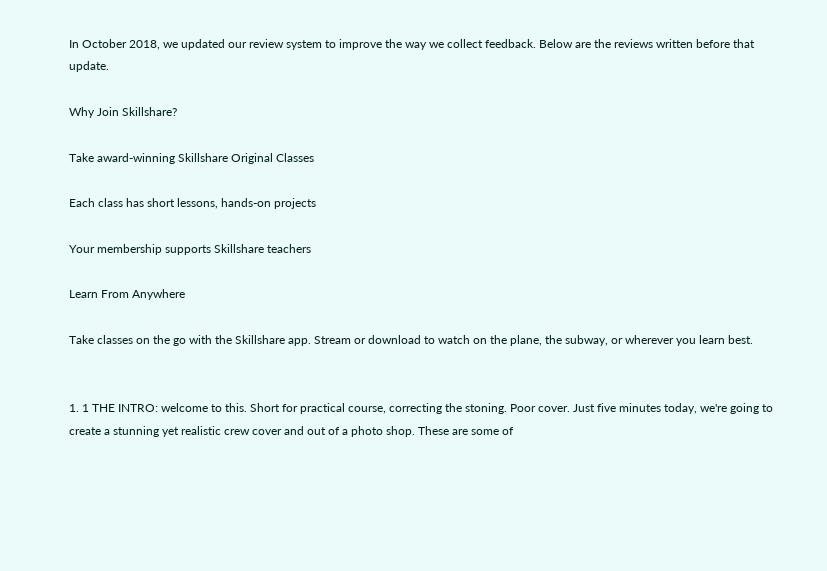In October 2018, we updated our review system to improve the way we collect feedback. Below are the reviews written before that update.

Why Join Skillshare?

Take award-winning Skillshare Original Classes

Each class has short lessons, hands-on projects

Your membership supports Skillshare teachers

Learn From Anywhere

Take classes on the go with the Skillshare app. Stream or download to watch on the plane, the subway, or wherever you learn best.


1. 1 THE INTRO: welcome to this. Short for practical course, correcting the stoning. Poor cover. Just five minutes today, we're going to create a stunning yet realistic crew cover and out of a photo shop. These are some of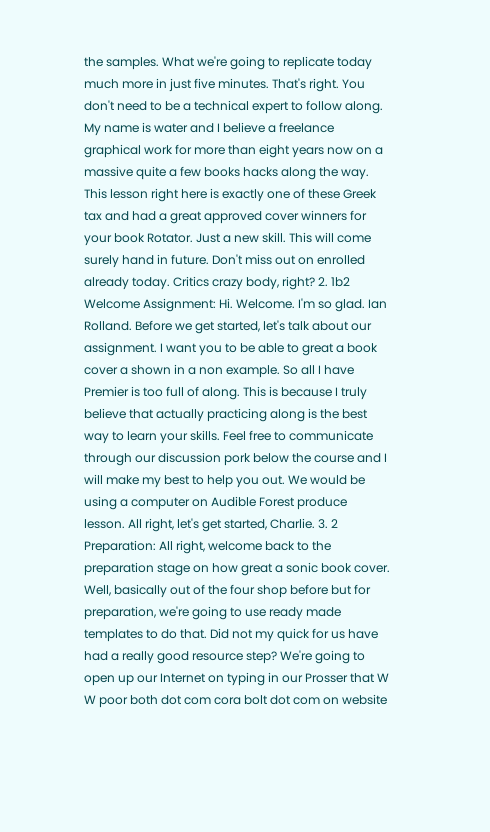the samples. What we're going to replicate today much more in just five minutes. That's right. You don't need to be a technical expert to follow along. My name is water and I believe a freelance graphical work for more than eight years now on a massive quite a few books hacks along the way. This lesson right here is exactly one of these Greek tax and had a great approved cover winners for your book Rotator. Just a new skill. This will come surely hand in future. Don't miss out on enrolled already today. Critics crazy body, right? 2. 1b2 Welcome Assignment: Hi. Welcome. I'm so glad. Ian Rolland. Before we get started, let's talk about our assignment. I want you to be able to great a book cover a shown in a non example. So all I have Premier is too full of along. This is because I truly believe that actually practicing along is the best way to learn your skills. Feel free to communicate through our discussion pork below the course and I will make my best to help you out. We would be using a computer on Audible Forest produce lesson. All right, let's get started, Charlie. 3. 2 Preparation: All right, welcome back to the preparation stage on how great a sonic book cover. Well, basically out of the four shop before but for preparation, we're going to use ready made templates to do that. Did not my quick for us have had a really good resource step? We're going to open up our Internet on typing in our Prosser that W W poor both dot com cora bolt dot com on website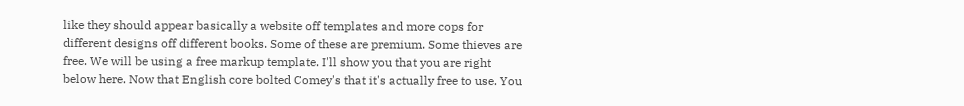like they should appear basically a website off templates and more cops for different designs off different books. Some of these are premium. Some thieves are free. We will be using a free markup template. I'll show you that you are right below here. Now that English core bolted Comey's that it's actually free to use. You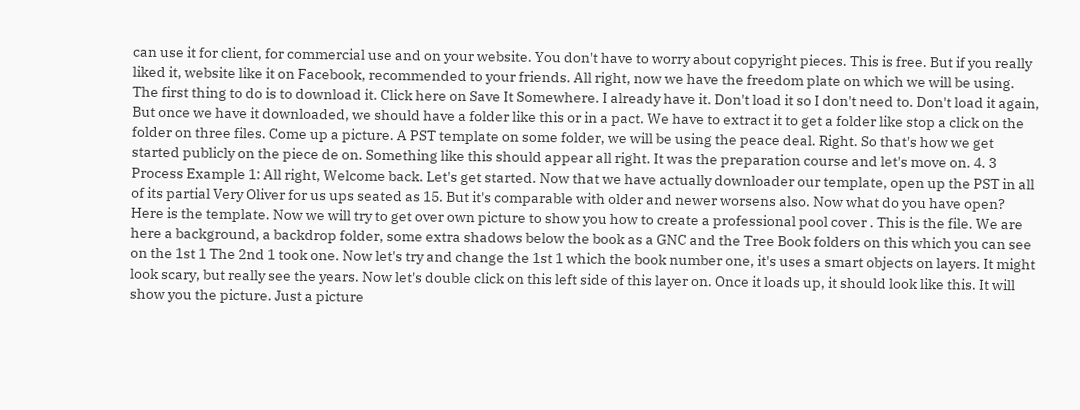can use it for client, for commercial use and on your website. You don't have to worry about copyright pieces. This is free. But if you really liked it, website like it on Facebook, recommended to your friends. All right, now we have the freedom plate on which we will be using. The first thing to do is to download it. Click here on Save It Somewhere. I already have it. Don't load it so I don't need to. Don't load it again, But once we have it downloaded, we should have a folder like this or in a pact. We have to extract it to get a folder like stop a click on the folder on three files. Come up a picture. A PST template on some folder, we will be using the peace deal. Right. So that's how we get started publicly on the piece de on. Something like this should appear all right. It was the preparation course and let's move on. 4. 3 Process Example 1: All right, Welcome back. Let's get started. Now that we have actually downloader our template, open up the PST in all of its partial Very Oliver for us ups seated as 15. But it's comparable with older and newer worsens also. Now what do you have open? Here is the template. Now we will try to get over own picture to show you how to create a professional pool cover . This is the file. We are here a background, a backdrop folder, some extra shadows below the book as a GNC and the Tree Book folders on this which you can see on the 1st 1 The 2nd 1 took one. Now let's try and change the 1st 1 which the book number one, it's uses a smart objects on layers. It might look scary, but really see the years. Now let's double click on this left side of this layer on. Once it loads up, it should look like this. It will show you the picture. Just a picture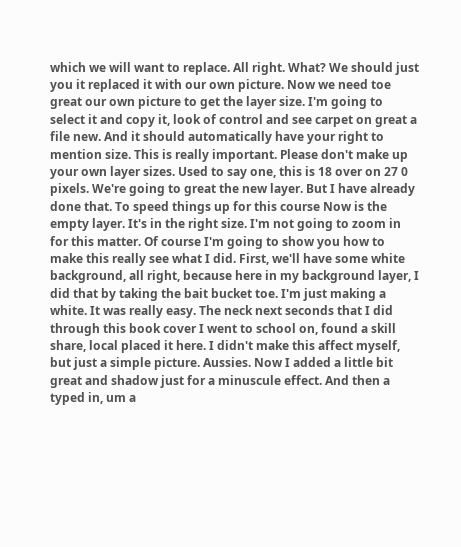which we will want to replace. All right. What? We should just you it replaced it with our own picture. Now we need toe great our own picture to get the layer size. I'm going to select it and copy it, look of control and see carpet on great a file new. And it should automatically have your right to mention size. This is really important. Please don't make up your own layer sizes. Used to say one, this is 18 over on 27 0 pixels. We're going to great the new layer. But I have already done that. To speed things up for this course Now is the empty layer. It's in the right size. I'm not going to zoom in for this matter. Of course I'm going to show you how to make this really see what I did. First, we'll have some white background, all right, because here in my background layer, I did that by taking the bait bucket toe. I'm just making a white. It was really easy. The neck next seconds that I did through this book cover I went to school on, found a skill share, local placed it here. I didn't make this affect myself, but just a simple picture. Aussies. Now I added a little bit great and shadow just for a minuscule effect. And then a typed in, um a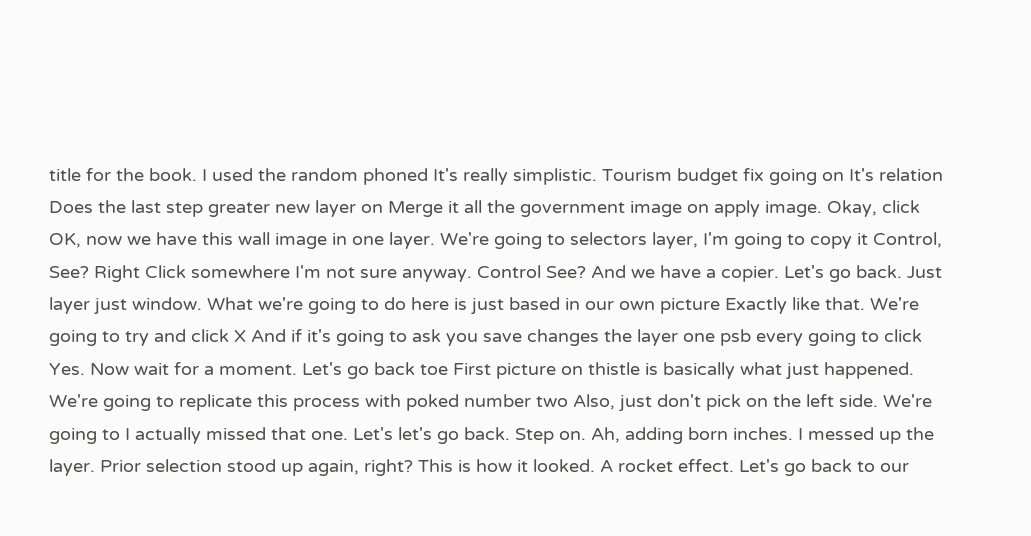title for the book. I used the random phoned It's really simplistic. Tourism budget fix going on It's relation Does the last step greater new layer on Merge it all the government image on apply image. Okay, click OK, now we have this wall image in one layer. We're going to selectors layer, I'm going to copy it Control, See? Right Click somewhere I'm not sure anyway. Control See? And we have a copier. Let's go back. Just layer just window. What we're going to do here is just based in our own picture Exactly like that. We're going to try and click X And if it's going to ask you save changes the layer one psb every going to click Yes. Now wait for a moment. Let's go back toe First picture on thistle is basically what just happened. We're going to replicate this process with poked number two Also, just don't pick on the left side. We're going to I actually missed that one. Let's let's go back. Step on. Ah, adding born inches. I messed up the layer. Prior selection stood up again, right? This is how it looked. A rocket effect. Let's go back to our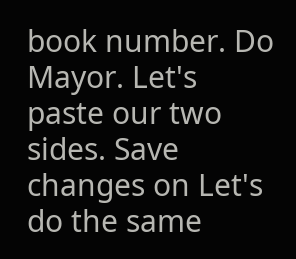book number. Do Mayor. Let's paste our two sides. Save changes on Let's do the same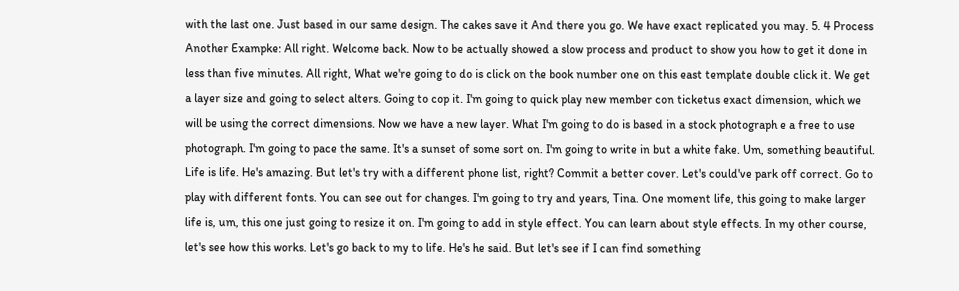with the last one. Just based in our same design. The cakes save it And there you go. We have exact replicated you may. 5. 4 Process Another Exampke: All right. Welcome back. Now to be actually showed a slow process and product to show you how to get it done in less than five minutes. All right, What we're going to do is click on the book number one on this east template double click it. We get a layer size and going to select alters. Going to cop it. I'm going to quick play new member con ticketus exact dimension, which we will be using the correct dimensions. Now we have a new layer. What I'm going to do is based in a stock photograph e a free to use photograph. I'm going to pace the same. It's a sunset of some sort on. I'm going to write in but a white fake. Um, something beautiful. Life is life. He's amazing. But let's try with a different phone list, right? Commit a better cover. Let's could've park off correct. Go to play with different fonts. You can see out for changes. I'm going to try and years, Tina. One moment life, this going to make larger life is, um, this one just going to resize it on. I'm going to add in style effect. You can learn about style effects. In my other course, let's see how this works. Let's go back to my to life. He's he said. But let's see if I can find something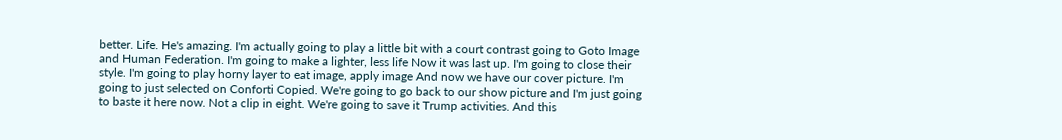better. Life. He's amazing. I'm actually going to play a little bit with a court contrast going to Goto Image and Human Federation. I'm going to make a lighter, less life Now it was last up. I'm going to close their style. I'm going to play horny layer to eat image, apply image And now we have our cover picture. I'm going to just selected on Conforti Copied. We're going to go back to our show picture and I'm just going to baste it here now. Not a clip in eight. We're going to save it Trump activities. And this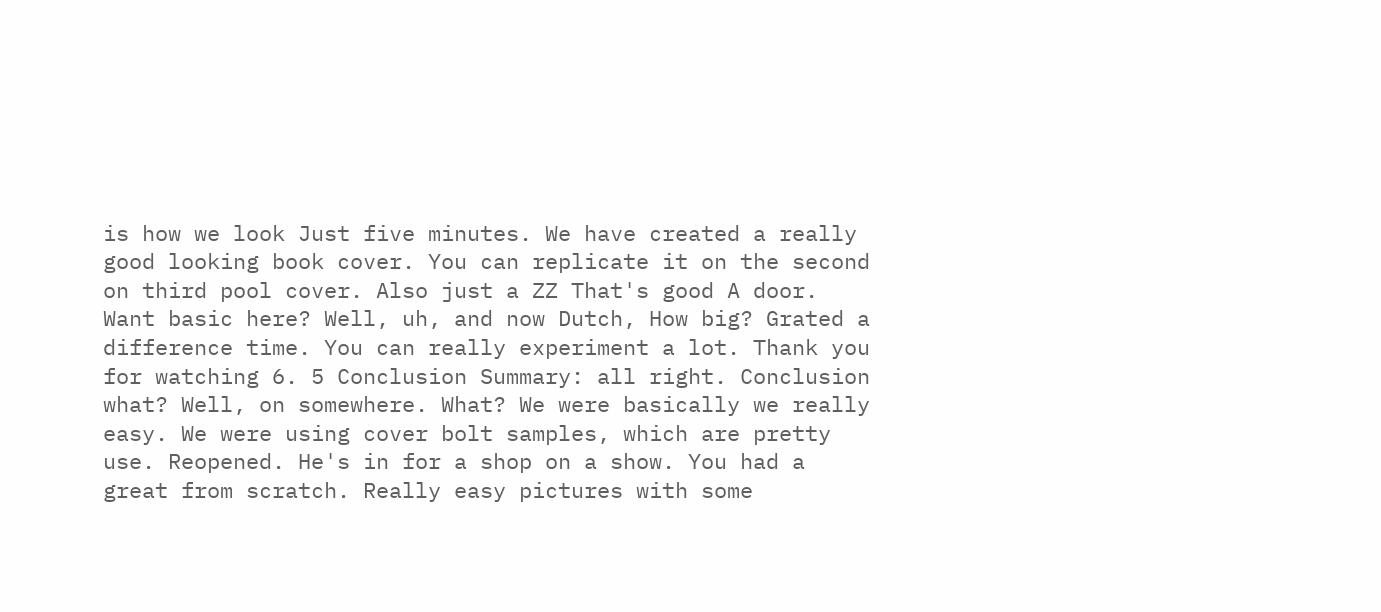is how we look Just five minutes. We have created a really good looking book cover. You can replicate it on the second on third pool cover. Also just a ZZ That's good A door. Want basic here? Well, uh, and now Dutch, How big? Grated a difference time. You can really experiment a lot. Thank you for watching 6. 5 Conclusion Summary: all right. Conclusion what? Well, on somewhere. What? We were basically we really easy. We were using cover bolt samples, which are pretty use. Reopened. He's in for a shop on a show. You had a great from scratch. Really easy pictures with some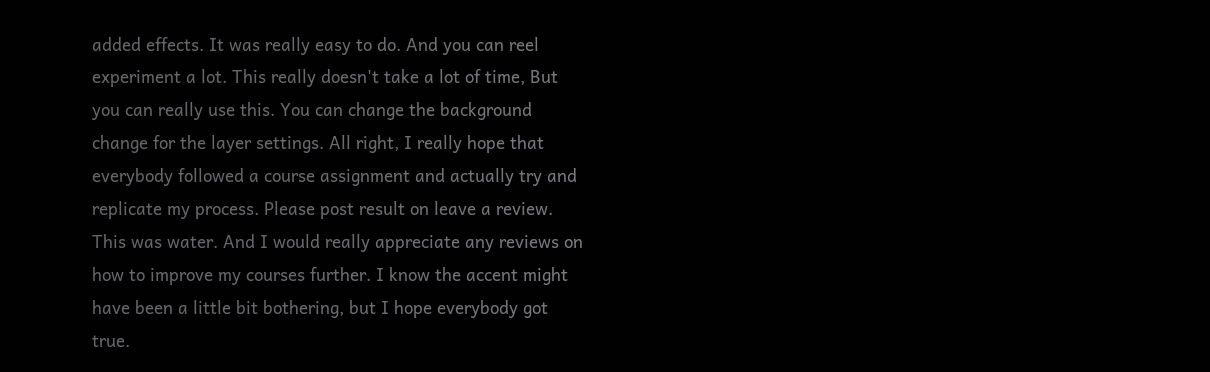added effects. It was really easy to do. And you can reel experiment a lot. This really doesn't take a lot of time, But you can really use this. You can change the background change for the layer settings. All right, I really hope that everybody followed a course assignment and actually try and replicate my process. Please post result on leave a review. This was water. And I would really appreciate any reviews on how to improve my courses further. I know the accent might have been a little bit bothering, but I hope everybody got true.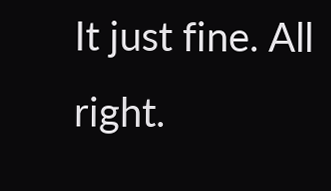It just fine. All right.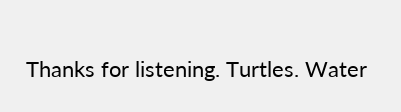Thanks for listening. Turtles. Water